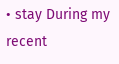• stay During my recent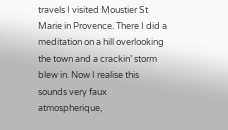travels I visited Moustier St Marie in Provence. There I did a meditation on a hill overlooking the town and a crackin’ storm blew in. Now I realise this sounds very faux atmospherique,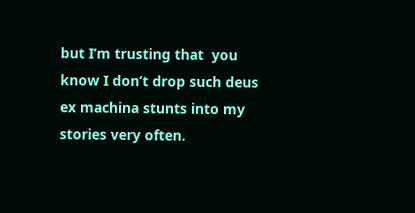but I’m trusting that  you know I don’t drop such deus ex machina stunts into my stories very often.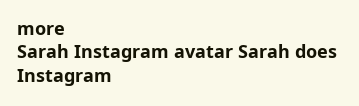more
Sarah Instagram avatar Sarah does Instagram